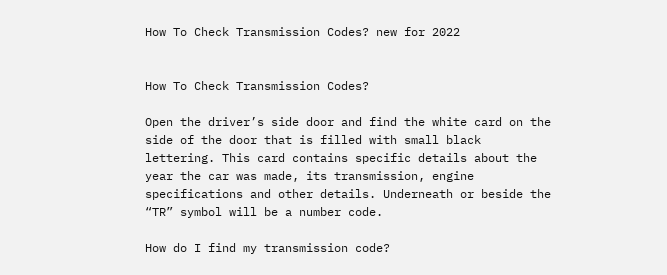How To Check Transmission Codes? new for 2022


How To Check Transmission Codes?

Open the driver’s side door and find the white card on the side of the door that is filled with small black lettering. This card contains specific details about the year the car was made, its transmission, engine specifications and other details. Underneath or beside the “TR” symbol will be a number code.

How do I find my transmission code?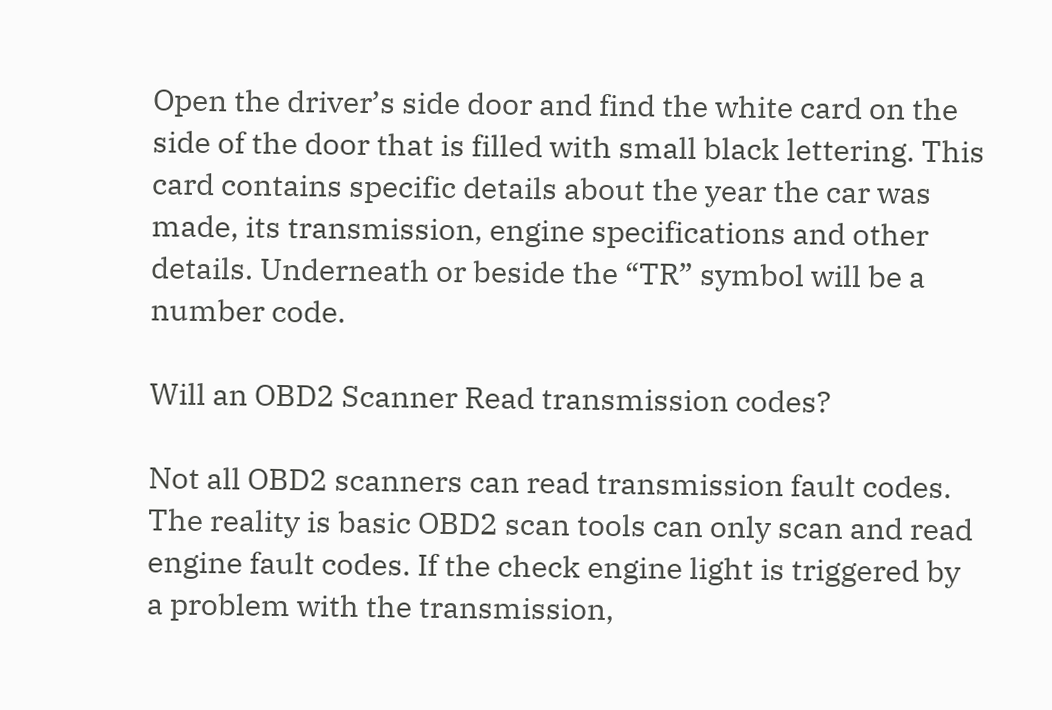Open the driver’s side door and find the white card on the side of the door that is filled with small black lettering. This card contains specific details about the year the car was made, its transmission, engine specifications and other details. Underneath or beside the “TR” symbol will be a number code.

Will an OBD2 Scanner Read transmission codes?

Not all OBD2 scanners can read transmission fault codes. The reality is basic OBD2 scan tools can only scan and read engine fault codes. If the check engine light is triggered by a problem with the transmission,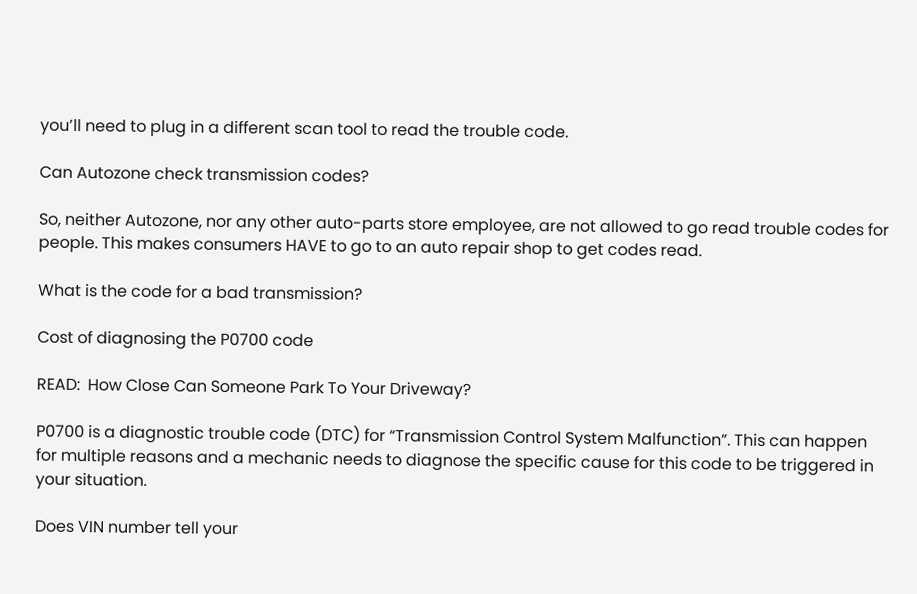you’ll need to plug in a different scan tool to read the trouble code.

Can Autozone check transmission codes?

So, neither Autozone, nor any other auto-parts store employee, are not allowed to go read trouble codes for people. This makes consumers HAVE to go to an auto repair shop to get codes read.

What is the code for a bad transmission?

Cost of diagnosing the P0700 code

READ:  How Close Can Someone Park To Your Driveway?

P0700 is a diagnostic trouble code (DTC) for “Transmission Control System Malfunction”. This can happen for multiple reasons and a mechanic needs to diagnose the specific cause for this code to be triggered in your situation.

Does VIN number tell your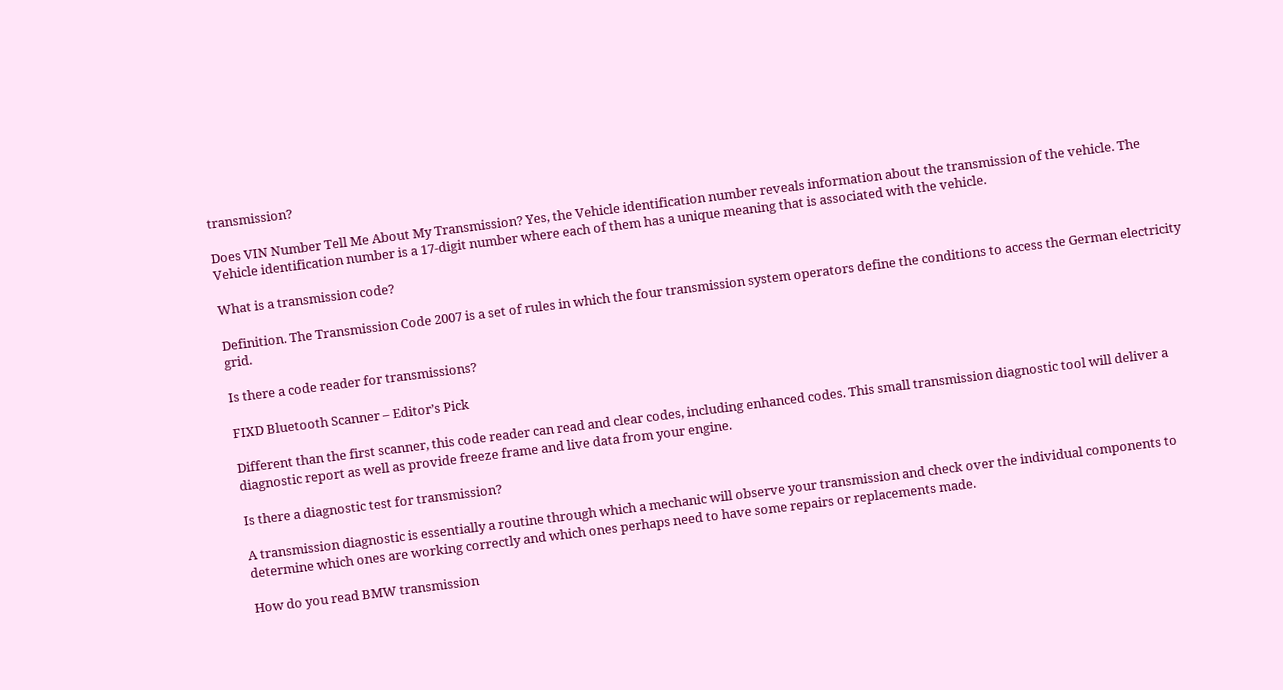transmission?

Does VIN Number Tell Me About My Transmission? Yes, the Vehicle identification number reveals information about the transmission of the vehicle. The Vehicle identification number is a 17-digit number where each of them has a unique meaning that is associated with the vehicle.

What is a transmission code?

Definition. The Transmission Code 2007 is a set of rules in which the four transmission system operators define the conditions to access the German electricity grid.

Is there a code reader for transmissions?

FIXD Bluetooth Scanner – Editor’s Pick

Different than the first scanner, this code reader can read and clear codes, including enhanced codes. This small transmission diagnostic tool will deliver a diagnostic report as well as provide freeze frame and live data from your engine.

Is there a diagnostic test for transmission?

A transmission diagnostic is essentially a routine through which a mechanic will observe your transmission and check over the individual components to determine which ones are working correctly and which ones perhaps need to have some repairs or replacements made.

How do you read BMW transmission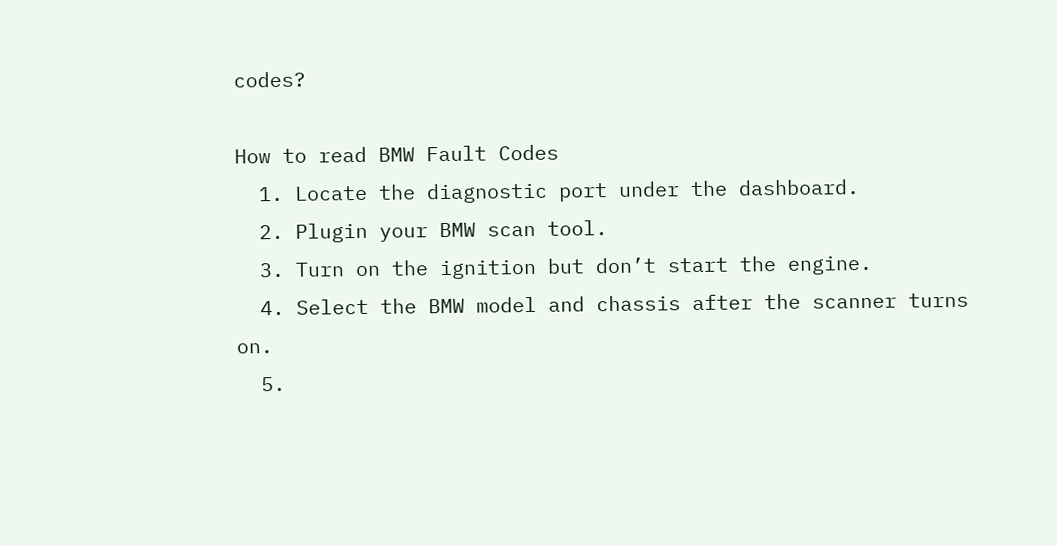codes?

How to read BMW Fault Codes
  1. Locate the diagnostic port under the dashboard.
  2. Plugin your BMW scan tool.
  3. Turn on the ignition but don’t start the engine.
  4. Select the BMW model and chassis after the scanner turns on.
  5.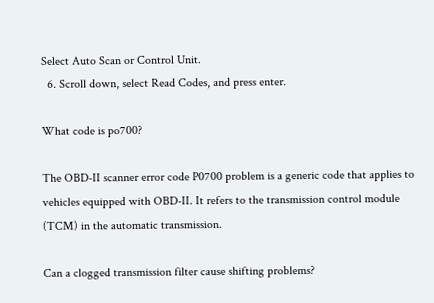Select Auto Scan or Control Unit.
  6. Scroll down, select Read Codes, and press enter.

What code is po700?

The OBD-II scanner error code P0700 problem is a generic code that applies to vehicles equipped with OBD-II. It refers to the transmission control module (TCM) in the automatic transmission.

Can a clogged transmission filter cause shifting problems?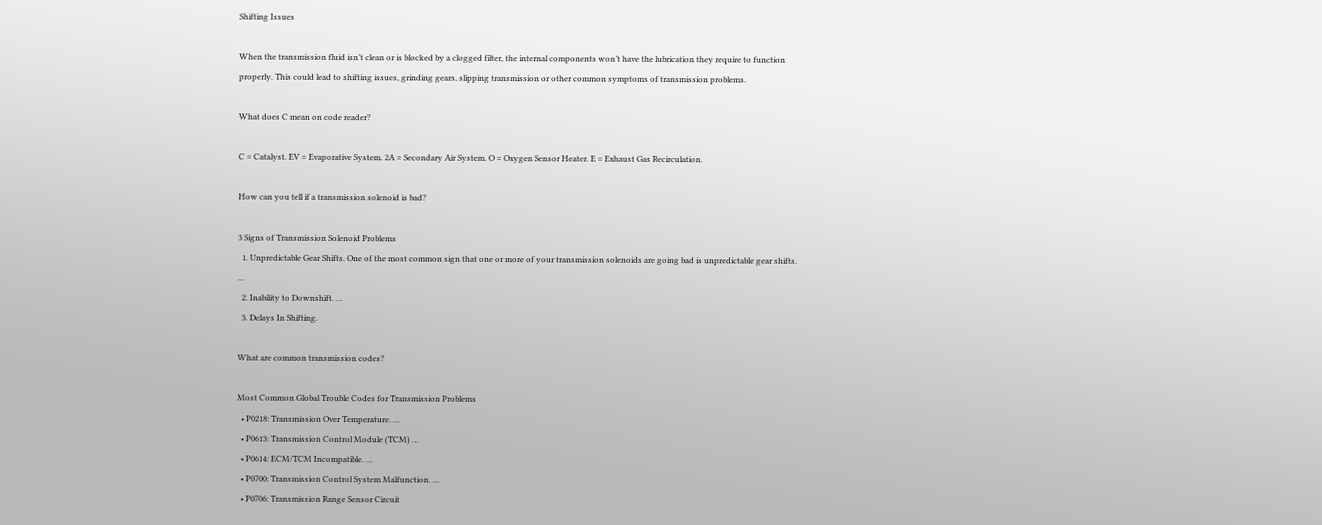Shifting Issues

When the transmission fluid isn’t clean or is blocked by a clogged filter, the internal components won’t have the lubrication they require to function properly. This could lead to shifting issues, grinding gears, slipping transmission or other common symptoms of transmission problems.

What does C mean on code reader?

C = Catalyst. EV = Evaporative System. 2A = Secondary Air System. O = Oxygen Sensor Heater. E = Exhaust Gas Recirculation.

How can you tell if a transmission solenoid is bad?

3 Signs of Transmission Solenoid Problems
  1. Unpredictable Gear Shifts. One of the most common sign that one or more of your transmission solenoids are going bad is unpredictable gear shifts. …
  2. Inability to Downshift. …
  3. Delays In Shifting.

What are common transmission codes?

Most Common Global Trouble Codes for Transmission Problems
  • P0218: Transmission Over Temperature. …
  • P0613: Transmission Control Module (TCM) …
  • P0614: ECM/TCM Incompatible. …
  • P0700: Transmission Control System Malfunction. …
  • P0706: Transmission Range Sensor Circuit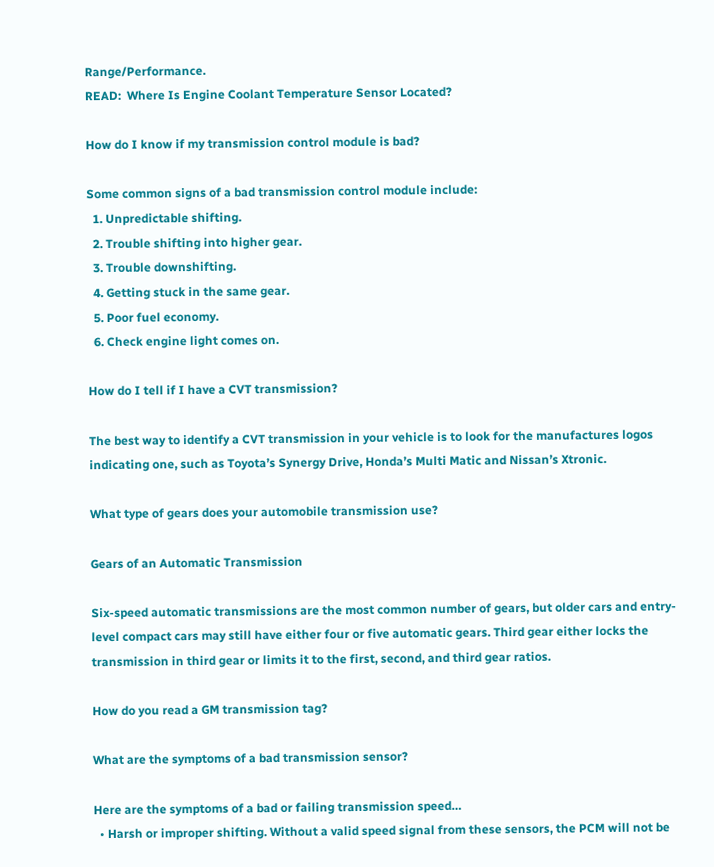Range/Performance.
READ:  Where Is Engine Coolant Temperature Sensor Located?

How do I know if my transmission control module is bad?

Some common signs of a bad transmission control module include:
  1. Unpredictable shifting.
  2. Trouble shifting into higher gear.
  3. Trouble downshifting.
  4. Getting stuck in the same gear.
  5. Poor fuel economy.
  6. Check engine light comes on.

How do I tell if I have a CVT transmission?

The best way to identify a CVT transmission in your vehicle is to look for the manufactures logos indicating one, such as Toyota’s Synergy Drive, Honda’s Multi Matic and Nissan’s Xtronic.

What type of gears does your automobile transmission use?

Gears of an Automatic Transmission

Six-speed automatic transmissions are the most common number of gears, but older cars and entry-level compact cars may still have either four or five automatic gears. Third gear either locks the transmission in third gear or limits it to the first, second, and third gear ratios.

How do you read a GM transmission tag?

What are the symptoms of a bad transmission sensor?

Here are the symptoms of a bad or failing transmission speed…
  • Harsh or improper shifting. Without a valid speed signal from these sensors, the PCM will not be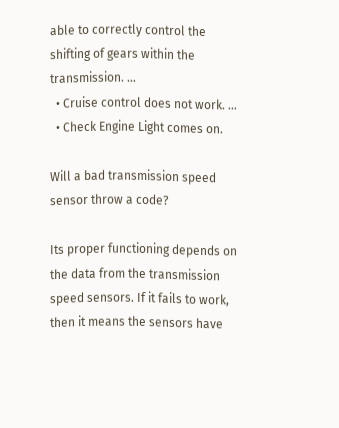able to correctly control the shifting of gears within the transmission. …
  • Cruise control does not work. …
  • Check Engine Light comes on.

Will a bad transmission speed sensor throw a code?

Its proper functioning depends on the data from the transmission speed sensors. If it fails to work, then it means the sensors have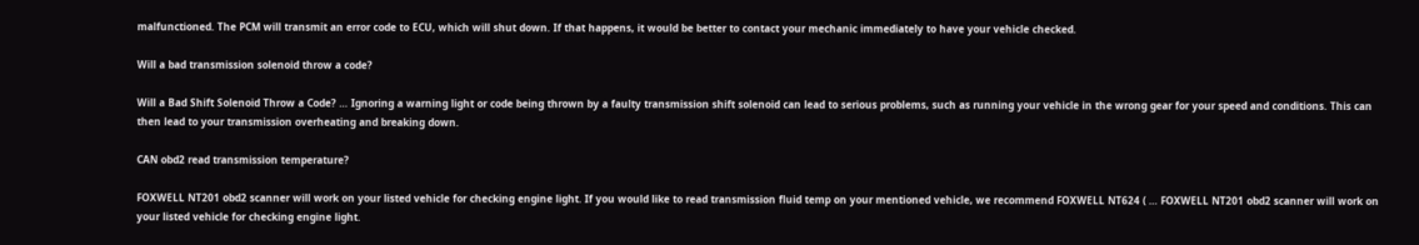malfunctioned. The PCM will transmit an error code to ECU, which will shut down. If that happens, it would be better to contact your mechanic immediately to have your vehicle checked.

Will a bad transmission solenoid throw a code?

Will a Bad Shift Solenoid Throw a Code? … Ignoring a warning light or code being thrown by a faulty transmission shift solenoid can lead to serious problems, such as running your vehicle in the wrong gear for your speed and conditions. This can then lead to your transmission overheating and breaking down.

CAN obd2 read transmission temperature?

FOXWELL NT201 obd2 scanner will work on your listed vehicle for checking engine light. If you would like to read transmission fluid temp on your mentioned vehicle, we recommend FOXWELL NT624 ( … FOXWELL NT201 obd2 scanner will work on your listed vehicle for checking engine light.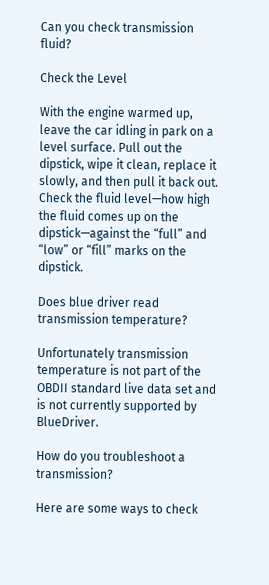Can you check transmission fluid?

Check the Level

With the engine warmed up, leave the car idling in park on a level surface. Pull out the dipstick, wipe it clean, replace it slowly, and then pull it back out. Check the fluid level—how high the fluid comes up on the dipstick—against the “full” and “low” or “fill” marks on the dipstick.

Does blue driver read transmission temperature?

Unfortunately transmission temperature is not part of the OBDII standard live data set and is not currently supported by BlueDriver.

How do you troubleshoot a transmission?

Here are some ways to check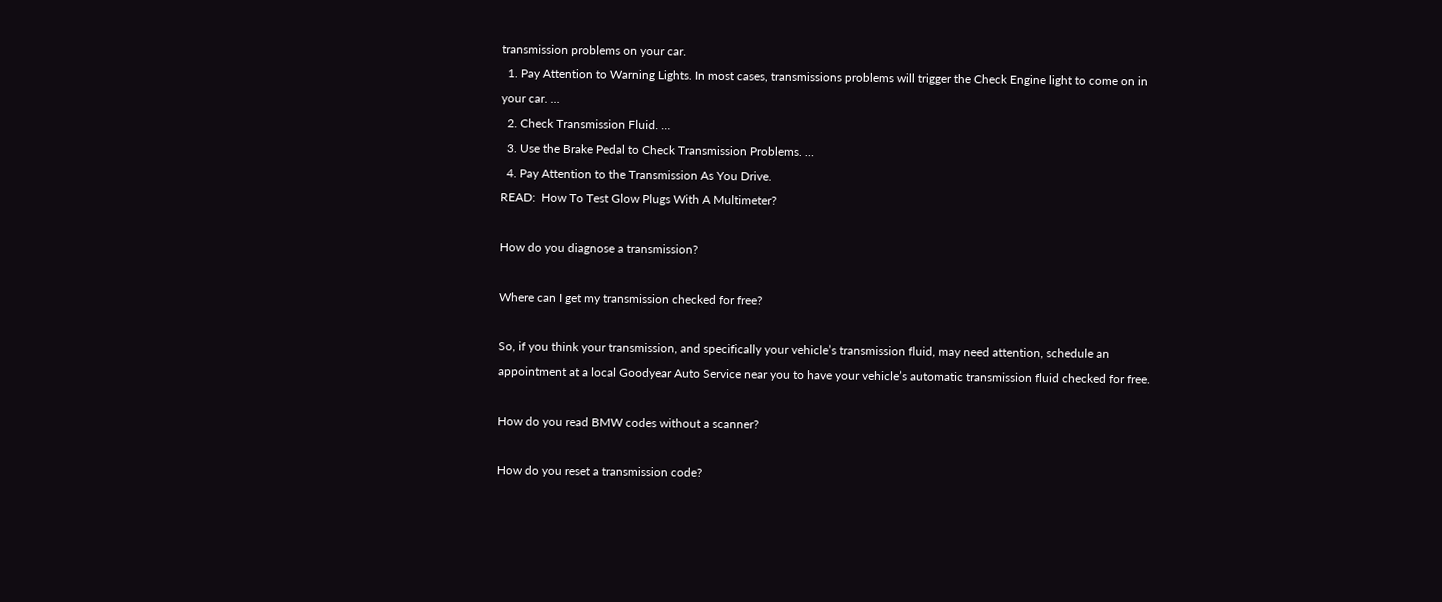transmission problems on your car.
  1. Pay Attention to Warning Lights. In most cases, transmissions problems will trigger the Check Engine light to come on in your car. …
  2. Check Transmission Fluid. …
  3. Use the Brake Pedal to Check Transmission Problems. …
  4. Pay Attention to the Transmission As You Drive.
READ:  How To Test Glow Plugs With A Multimeter?

How do you diagnose a transmission?

Where can I get my transmission checked for free?

So, if you think your transmission, and specifically your vehicle’s transmission fluid, may need attention, schedule an appointment at a local Goodyear Auto Service near you to have your vehicle’s automatic transmission fluid checked for free.

How do you read BMW codes without a scanner?

How do you reset a transmission code?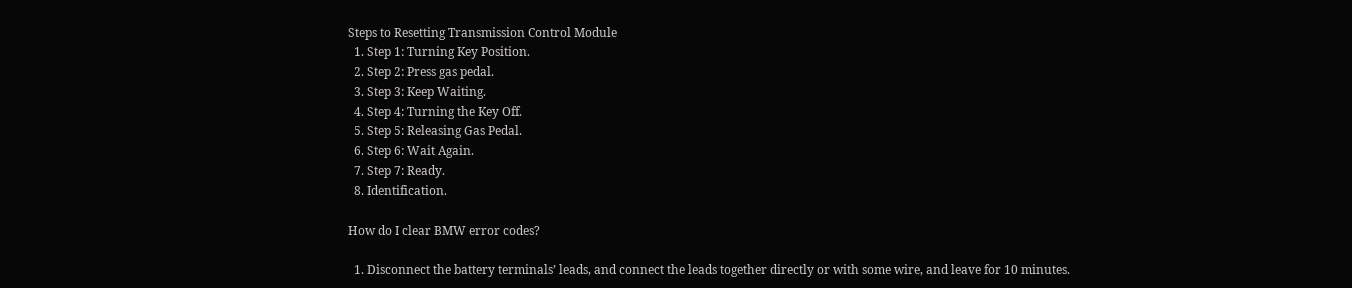Steps to Resetting Transmission Control Module
  1. Step 1: Turning Key Position.
  2. Step 2: Press gas pedal.
  3. Step 3: Keep Waiting.
  4. Step 4: Turning the Key Off.
  5. Step 5: Releasing Gas Pedal.
  6. Step 6: Wait Again.
  7. Step 7: Ready.
  8. Identification.

How do I clear BMW error codes?

  1. Disconnect the battery terminals’ leads, and connect the leads together directly or with some wire, and leave for 10 minutes.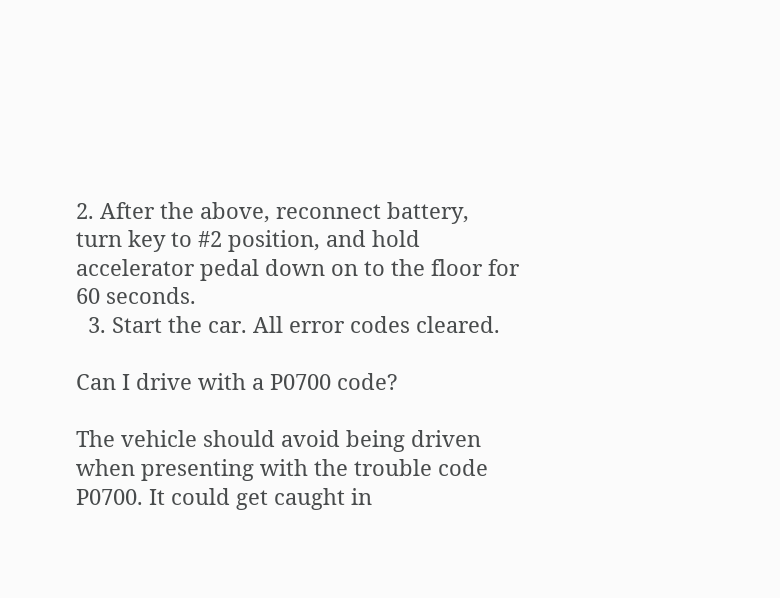2. After the above, reconnect battery, turn key to #2 position, and hold accelerator pedal down on to the floor for 60 seconds.
  3. Start the car. All error codes cleared.

Can I drive with a P0700 code?

The vehicle should avoid being driven when presenting with the trouble code P0700. It could get caught in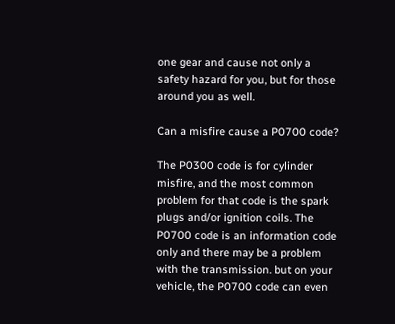one gear and cause not only a safety hazard for you, but for those around you as well.

Can a misfire cause a P0700 code?

The P0300 code is for cylinder misfire, and the most common problem for that code is the spark plugs and/or ignition coils. The P0700 code is an information code only and there may be a problem with the transmission. but on your vehicle, the P0700 code can even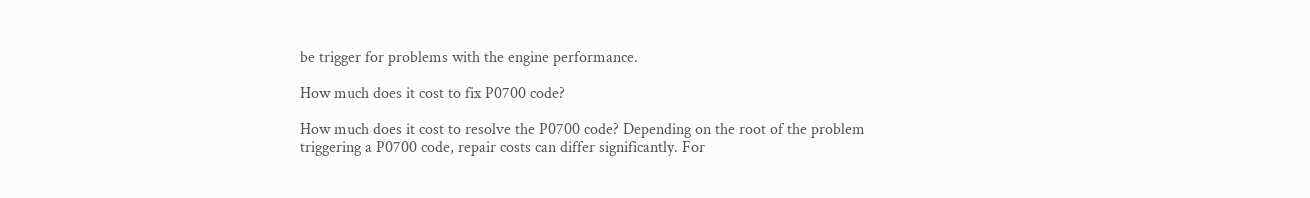be trigger for problems with the engine performance.

How much does it cost to fix P0700 code?

How much does it cost to resolve the P0700 code? Depending on the root of the problem triggering a P0700 code, repair costs can differ significantly. For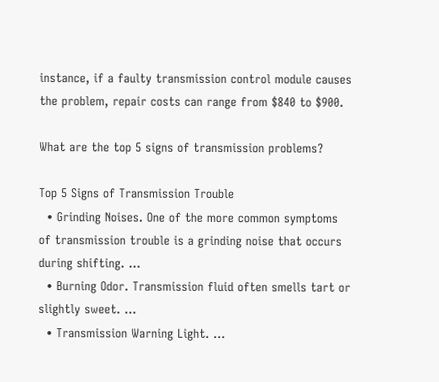instance, if a faulty transmission control module causes the problem, repair costs can range from $840 to $900.

What are the top 5 signs of transmission problems?

Top 5 Signs of Transmission Trouble
  • Grinding Noises. One of the more common symptoms of transmission trouble is a grinding noise that occurs during shifting. …
  • Burning Odor. Transmission fluid often smells tart or slightly sweet. …
  • Transmission Warning Light. …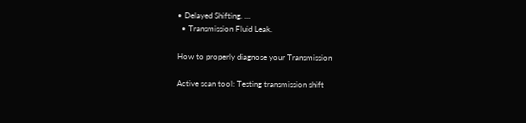• Delayed Shifting. …
  • Transmission Fluid Leak.

How to properly diagnose your Transmission

Active scan tool: Testing transmission shift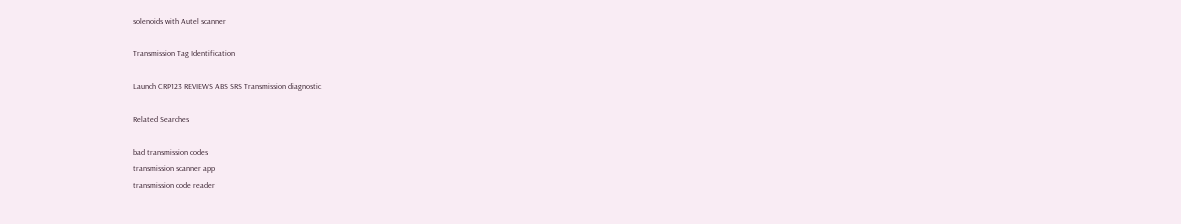solenoids with Autel scanner

Transmission Tag Identification

Launch CRP123 REVIEWS ABS SRS Transmission diagnostic

Related Searches

bad transmission codes
transmission scanner app
transmission code reader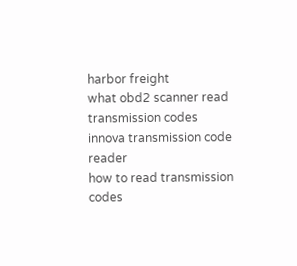harbor freight
what obd2 scanner read transmission codes
innova transmission code reader
how to read transmission codes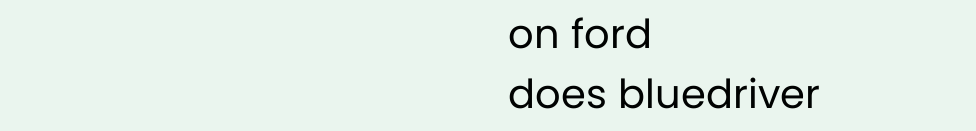on ford
does bluedriver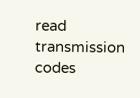read transmission codes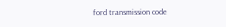ford transmission code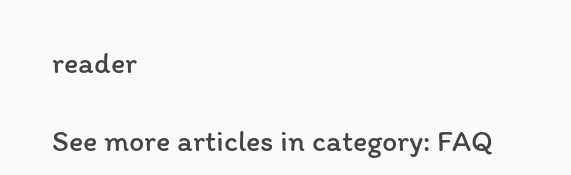reader

See more articles in category: FAQ